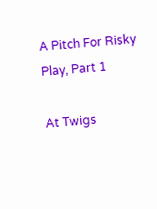A Pitch For Risky Play, Part 1

At Twigs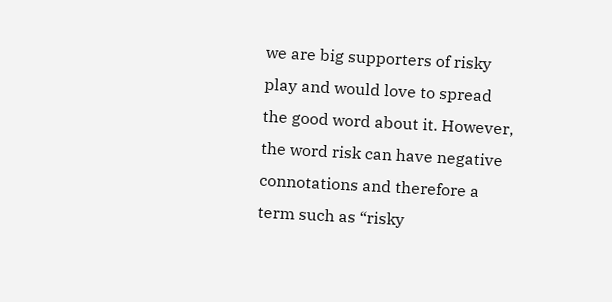we are big supporters of risky play and would love to spread the good word about it. However, the word risk can have negative connotations and therefore a term such as “risky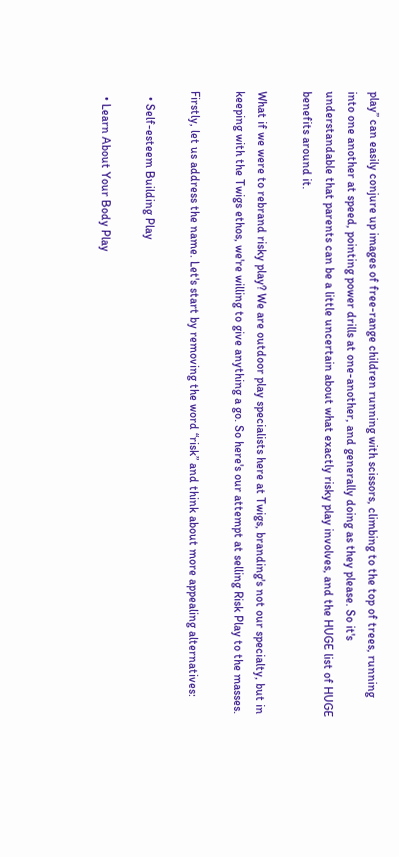play” can easily conjure up images of free-range children running with scissors, climbing to the top of trees, running into one another at speed, pointing power drills at one-another, and generally doing as they please. So it's understandable that parents can be a little uncertain about what exactly risky play involves, and the HUGE list of HUGE benefits around it.

What if we were to rebrand risky play? We are outdoor play specialists here at Twigs, branding's not our specialty, but in keeping with the Twigs ethos, we're willing to give anything a go. So here's our attempt at selling Risk Play to the masses.

Firstly, let us address the name. Let's start by removing the word “risk” and think about more appealing alternatives:

  • Self-esteem Building Play

  • Learn About Your Body Play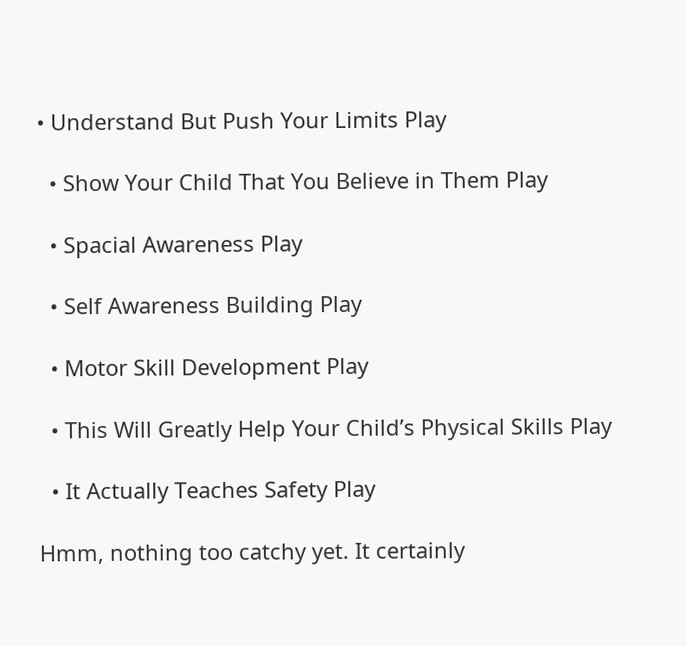• Understand But Push Your Limits Play

  • Show Your Child That You Believe in Them Play

  • Spacial Awareness Play

  • Self Awareness Building Play

  • Motor Skill Development Play

  • This Will Greatly Help Your Child’s Physical Skills Play

  • It Actually Teaches Safety Play

Hmm, nothing too catchy yet. It certainly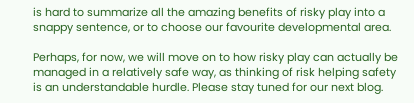is hard to summarize all the amazing benefits of risky play into a snappy sentence, or to choose our favourite developmental area.

Perhaps, for now, we will move on to how risky play can actually be managed in a relatively safe way, as thinking of risk helping safety is an understandable hurdle. Please stay tuned for our next blog.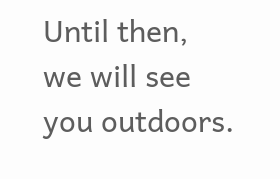Until then, we will see you outdoors.